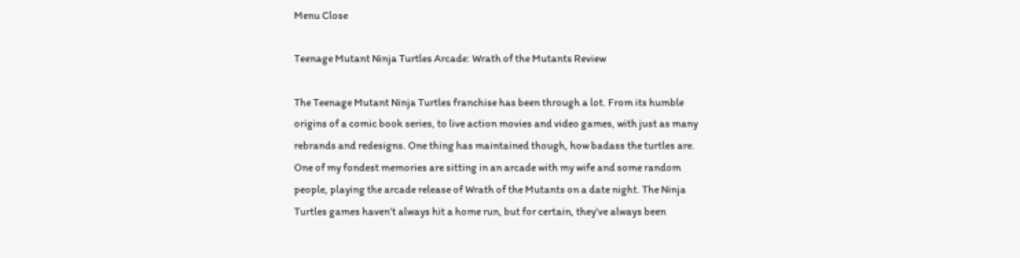Menu Close

Teenage Mutant Ninja Turtles Arcade: Wrath of the Mutants Review

The Teenage Mutant Ninja Turtles franchise has been through a lot. From its humble origins of a comic book series, to live action movies and video games, with just as many rebrands and redesigns. One thing has maintained though, how badass the turtles are. One of my fondest memories are sitting in an arcade with my wife and some random people, playing the arcade release of Wrath of the Mutants on a date night. The Ninja Turtles games haven’t always hit a home run, but for certain, they’ve always been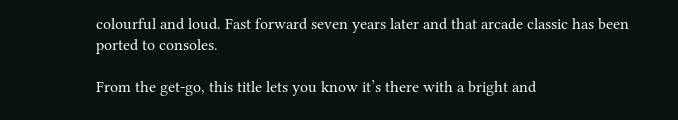colourful and loud. Fast forward seven years later and that arcade classic has been ported to consoles.

From the get-go, this title lets you know it’s there with a bright and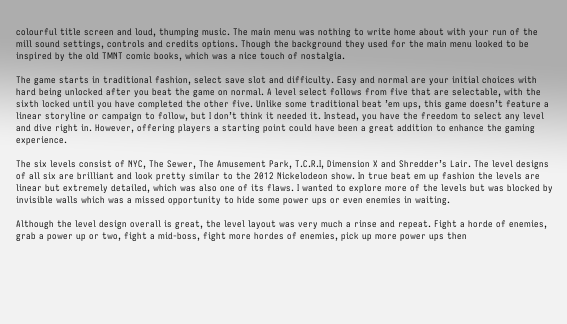colourful title screen and loud, thumping music. The main menu was nothing to write home about with your run of the mill sound settings, controls and credits options. Though the background they used for the main menu looked to be inspired by the old TMNT comic books, which was a nice touch of nostalgia.

The game starts in traditional fashion, select save slot and difficulty. Easy and normal are your initial choices with hard being unlocked after you beat the game on normal. A level select follows from five that are selectable, with the sixth locked until you have completed the other five. Unlike some traditional beat ’em ups, this game doesn’t feature a linear storyline or campaign to follow, but I don’t think it needed it. Instead, you have the freedom to select any level and dive right in. However, offering players a starting point could have been a great addition to enhance the gaming experience.

The six levels consist of NYC, The Sewer, The Amusement Park, T.C.R.I, Dimension X and Shredder’s Lair. The level designs of all six are brilliant and look pretty similar to the 2012 Nickelodeon show. In true beat em up fashion the levels are linear but extremely detailed, which was also one of its flaws. I wanted to explore more of the levels but was blocked by invisible walls which was a missed opportunity to hide some power ups or even enemies in waiting.

Although the level design overall is great, the level layout was very much a rinse and repeat. Fight a horde of enemies, grab a power up or two, fight a mid-boss, fight more hordes of enemies, pick up more power ups then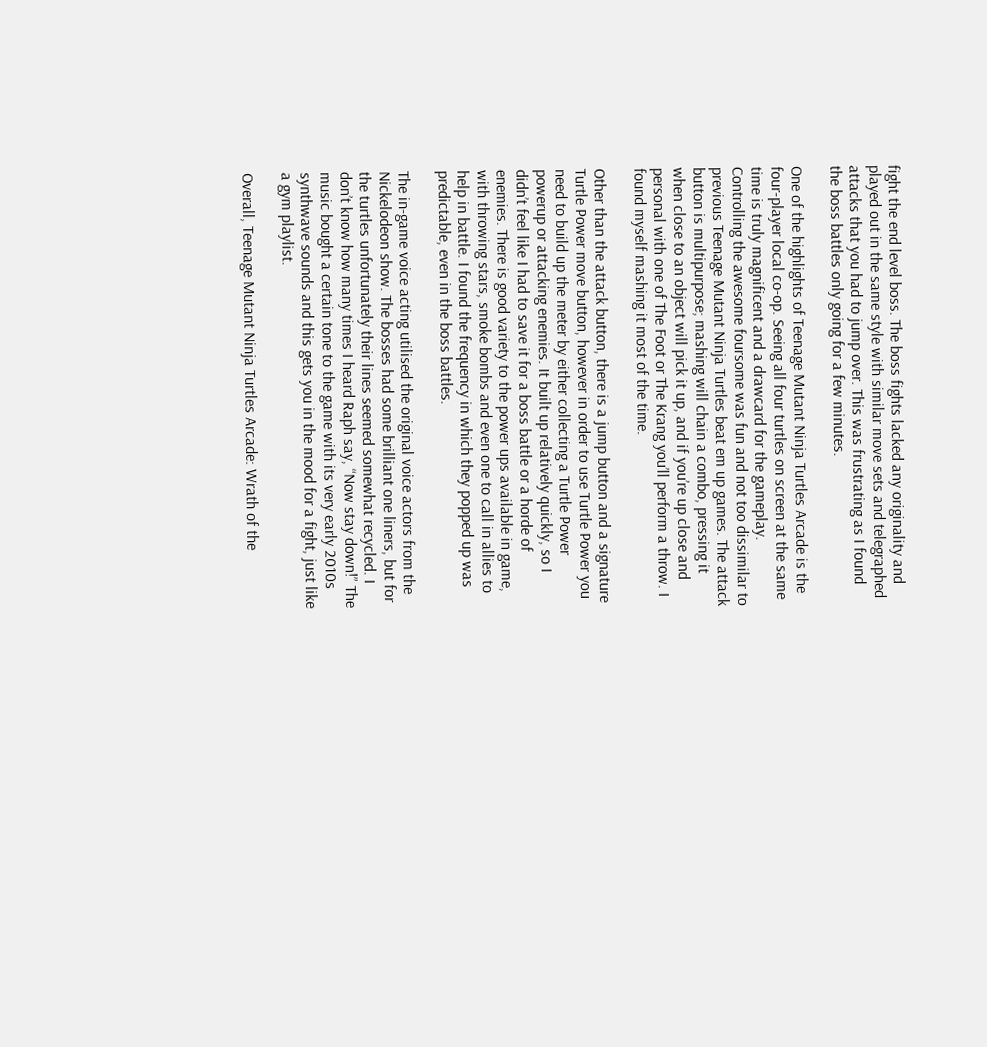fight the end level boss. The boss fights lacked any originality and played out in the same style with similar move sets and telegraphed attacks that you had to jump over. This was frustrating as I found the boss battles only going for a few minutes.

One of the highlights of Teenage Mutant Ninja Turtles Arcade is the four-player local co-op. Seeing all four turtles on screen at the same time is truly magnificent and a drawcard for the gameplay. Controlling the awesome foursome was fun and not too dissimilar to previous Teenage Mutant Ninja Turtles beat em up games. The attack button is multipurpose; mashing will chain a combo, pressing it when close to an object will pick it up, and if you’re up close and personal with one of The Foot or The Krang you’ll perform a throw. I found myself mashing it most of the time.

Other than the attack button, there is a jump button and a signature Turtle Power move button, however in order to use Turtle Power you need to build up the meter by either collecting a Turtle Power powerup or attacking enemies. It built up relatively quickly, so I didn’t feel like I had to save it for a boss battle or a horde of enemies. There is good variety to the power ups available in game, with throwing stars, smoke bombs and even one to call in allies to help in battle. I found the frequency in which they popped up was predictable, even in the boss battles.

The in-game voice acting utilised the original voice actors from the Nickelodeon show. The bosses had some brilliant one liners, but for the turtles unfortunately their lines seemed somewhat recycled. I don’t know how many times I heard Raph say, “Now stay down!” The music bought a certain tone to the game with its very early 2010s synthwave sounds and this gets you in the mood for a fight, just like a gym playlist.

Overall, Teenage Mutant Ninja Turtles Arcade: Wrath of the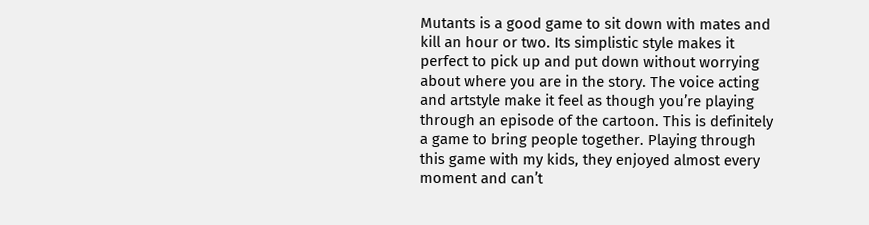Mutants is a good game to sit down with mates and kill an hour or two. Its simplistic style makes it perfect to pick up and put down without worrying about where you are in the story. The voice acting and artstyle make it feel as though you’re playing through an episode of the cartoon. This is definitely a game to bring people together. Playing through this game with my kids, they enjoyed almost every moment and can’t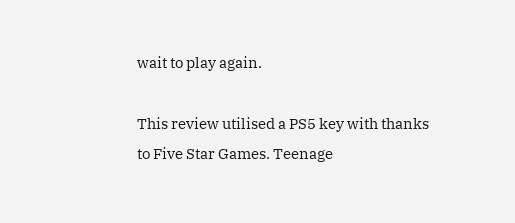wait to play again.

This review utilised a PS5 key with thanks to Five Star Games. Teenage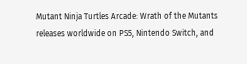Mutant Ninja Turtles Arcade: Wrath of the Mutants releases worldwide on PS5, Nintendo Switch, and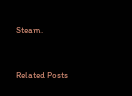Steam.


Related Posts